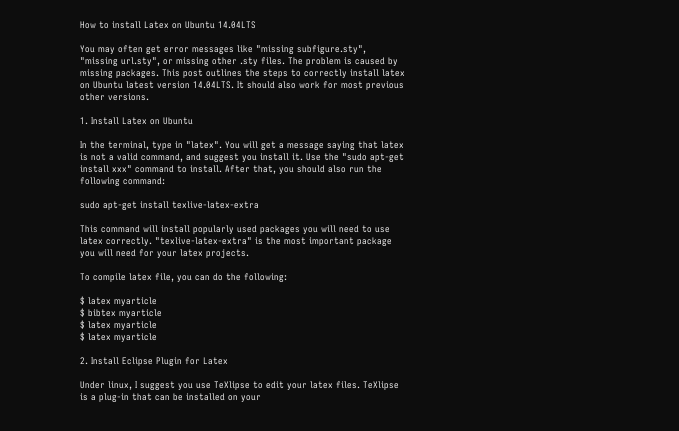How to install Latex on Ubuntu 14.04LTS

You may often get error messages like "missing subfigure.sty", "missing url.sty", or missing other .sty files. The problem is caused by missing packages. This post outlines the steps to correctly install latex on Ubuntu latest version 14.04LTS. It should also work for most previous other versions.

1. Install Latex on Ubuntu

In the terminal, type in "latex". You will get a message saying that latex is not a valid command, and suggest you install it. Use the "sudo apt-get install xxx" command to install. After that, you should also run the following command:

sudo apt-get install texlive-latex-extra

This command will install popularly used packages you will need to use latex correctly. "texlive-latex-extra" is the most important package you will need for your latex projects.

To compile latex file, you can do the following:

$ latex myarticle
$ bibtex myarticle
$ latex myarticle
$ latex myarticle

2. Install Eclipse Plugin for Latex

Under linux, I suggest you use TeXlipse to edit your latex files. TeXlipse is a plug-in that can be installed on your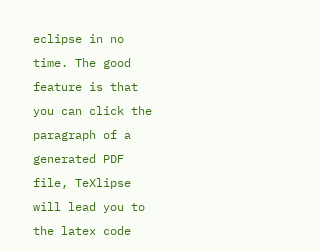eclipse in no time. The good feature is that you can click the paragraph of a generated PDF file, TeXlipse will lead you to the latex code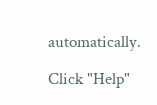automatically.

Click "Help"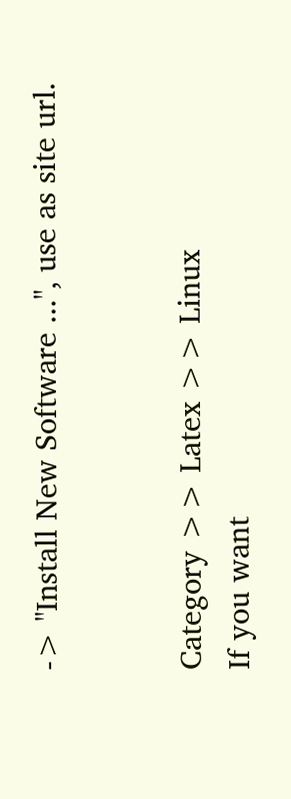-> "Install New Software ...", use as site url.


Category >> Latex >> Linux
If you want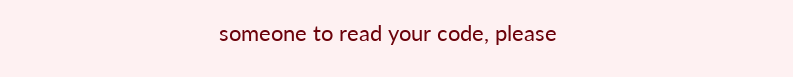someone to read your code, please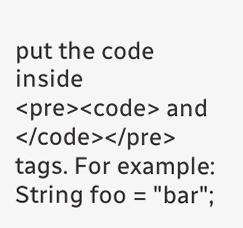put the code inside <pre><code> and </code></pre> tags. For example:
String foo = "bar";